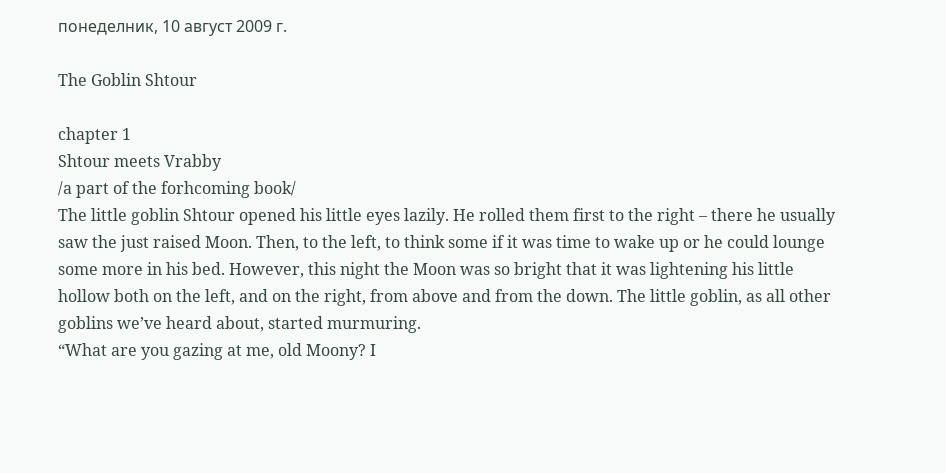понеделник, 10 август 2009 г.

The Goblin Shtour

chapter 1
Shtour meets Vrabby
/a part of the forhcoming book/
The little goblin Shtour opened his little eyes lazily. He rolled them first to the right – there he usually saw the just raised Moon. Then, to the left, to think some if it was time to wake up or he could lounge some more in his bed. However, this night the Moon was so bright that it was lightening his little hollow both on the left, and on the right, from above and from the down. The little goblin, as all other goblins we’ve heard about, started murmuring.
“What are you gazing at me, old Moony? I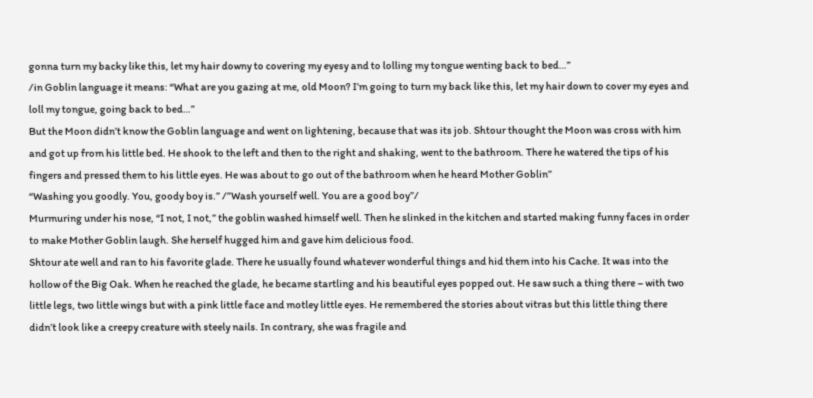gonna turn my backy like this, let my hair downy to covering my eyesy and to lolling my tongue wenting back to bed…”
/in Goblin language it means: “What are you gazing at me, old Moon? I’m going to turn my back like this, let my hair down to cover my eyes and loll my tongue, going back to bed…”
But the Moon didn’t know the Goblin language and went on lightening, because that was its job. Shtour thought the Moon was cross with him and got up from his little bed. He shook to the left and then to the right and shaking, went to the bathroom. There he watered the tips of his fingers and pressed them to his little eyes. He was about to go out of the bathroom when he heard Mother Goblin”
“Washing you goodly. You, goody boy is.” /”Wash yourself well. You are a good boy”/
Murmuring under his nose, “I not, I not,” the goblin washed himself well. Then he slinked in the kitchen and started making funny faces in order to make Mother Goblin laugh. She herself hugged him and gave him delicious food.
Shtour ate well and ran to his favorite glade. There he usually found whatever wonderful things and hid them into his Cache. It was into the hollow of the Big Oak. When he reached the glade, he became startling and his beautiful eyes popped out. He saw such a thing there – with two little legs, two little wings but with a pink little face and motley little eyes. He remembered the stories about vitras but this little thing there didn’t look like a creepy creature with steely nails. In contrary, she was fragile and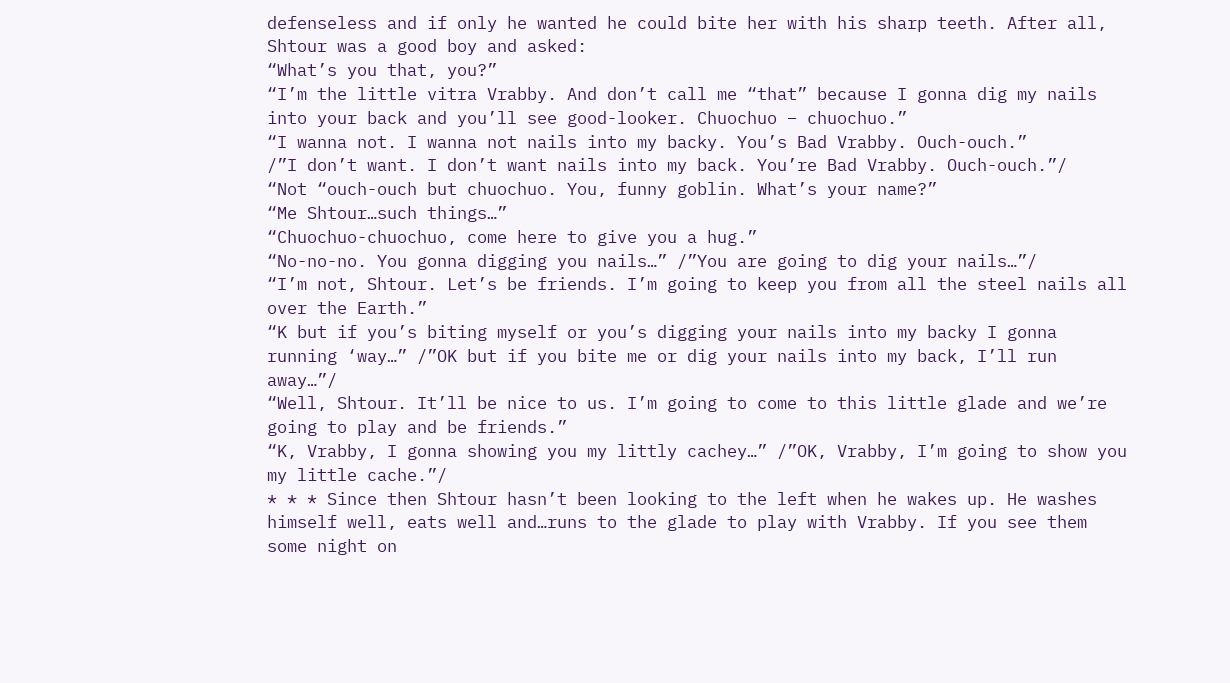defenseless and if only he wanted he could bite her with his sharp teeth. After all, Shtour was a good boy and asked:
“What’s you that, you?”
“I’m the little vitra Vrabby. And don’t call me “that” because I gonna dig my nails into your back and you’ll see good-looker. Chuochuo – chuochuo.”
“I wanna not. I wanna not nails into my backy. You’s Bad Vrabby. Ouch-ouch.”
/”I don’t want. I don’t want nails into my back. You’re Bad Vrabby. Ouch-ouch.”/
“Not “ouch-ouch but chuochuo. You, funny goblin. What’s your name?”
“Me Shtour…such things…”
“Chuochuo-chuochuo, come here to give you a hug.”
“No-no-no. You gonna digging you nails…” /”You are going to dig your nails…”/
“I’m not, Shtour. Let’s be friends. I’m going to keep you from all the steel nails all over the Earth.”
“K but if you’s biting myself or you’s digging your nails into my backy I gonna running ‘way…” /”OK but if you bite me or dig your nails into my back, I’ll run away…”/
“Well, Shtour. It’ll be nice to us. I’m going to come to this little glade and we’re going to play and be friends.”
“K, Vrabby, I gonna showing you my littly cachey…” /”OK, Vrabby, I’m going to show you my little cache.”/
* * * Since then Shtour hasn’t been looking to the left when he wakes up. He washes himself well, eats well and…runs to the glade to play with Vrabby. If you see them some night on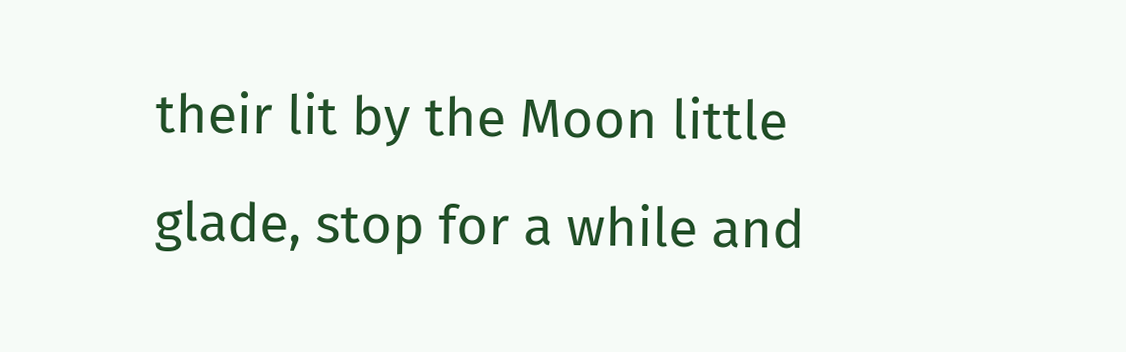their lit by the Moon little glade, stop for a while and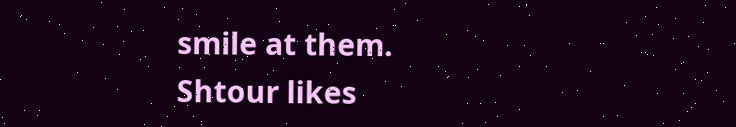smile at them. Shtour likes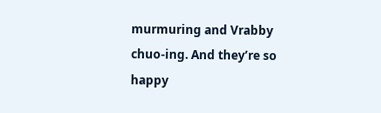murmuring and Vrabby chuo-ing. And they’re so happy